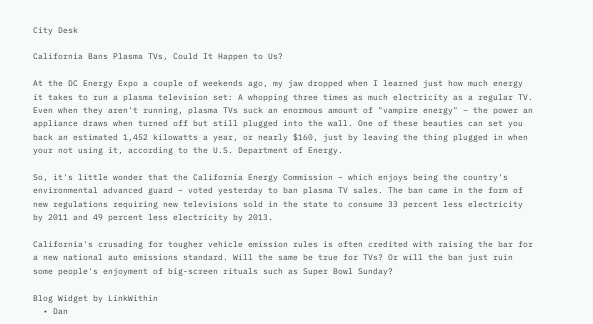City Desk

California Bans Plasma TVs, Could It Happen to Us?

At the DC Energy Expo a couple of weekends ago, my jaw dropped when I learned just how much energy it takes to run a plasma television set: A whopping three times as much electricity as a regular TV.  Even when they aren't running, plasma TVs suck an enormous amount of "vampire energy" – the power an appliance draws when turned off but still plugged into the wall. One of these beauties can set you back an estimated 1,452 kilowatts a year, or nearly $160, just by leaving the thing plugged in when your not using it, according to the U.S. Department of Energy.

So, it's little wonder that the California Energy Commission – which enjoys being the country's environmental advanced guard – voted yesterday to ban plasma TV sales. The ban came in the form of new regulations requiring new televisions sold in the state to consume 33 percent less electricity by 2011 and 49 percent less electricity by 2013.

California's crusading for tougher vehicle emission rules is often credited with raising the bar for a new national auto emissions standard. Will the same be true for TVs? Or will the ban just ruin some people's enjoyment of big-screen rituals such as Super Bowl Sunday?

Blog Widget by LinkWithin
  • Dan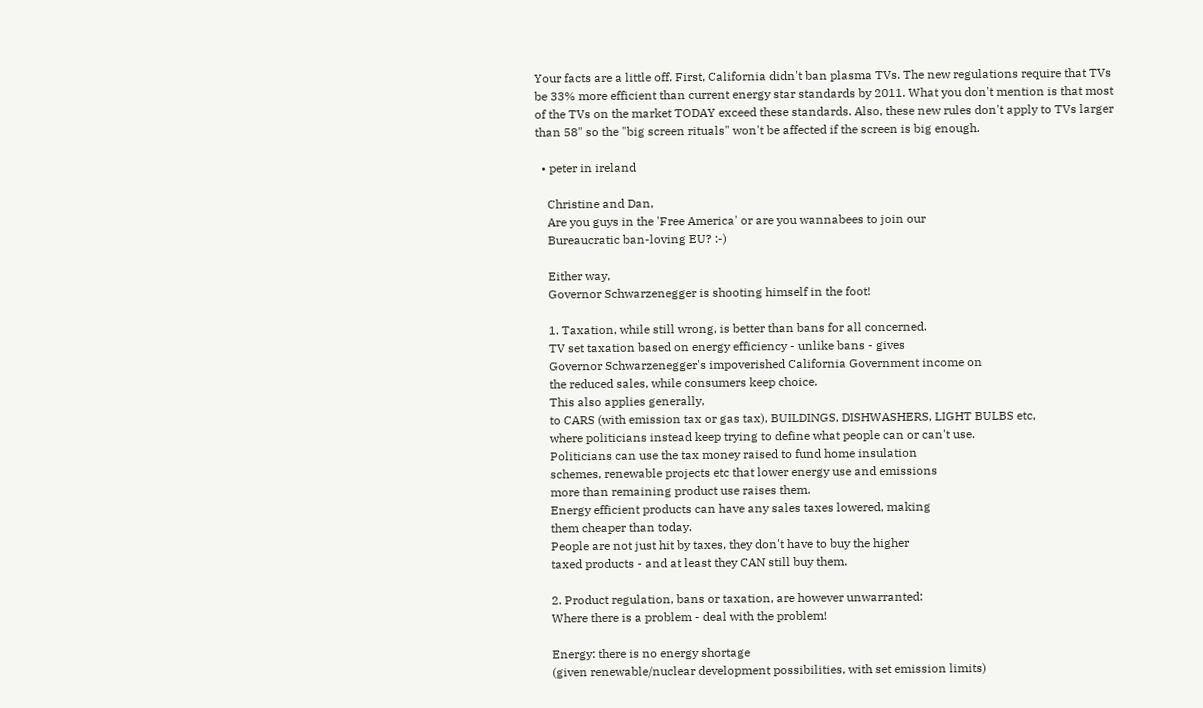Your facts are a little off. First, California didn't ban plasma TVs. The new regulations require that TVs be 33% more efficient than current energy star standards by 2011. What you don't mention is that most of the TVs on the market TODAY exceed these standards. Also, these new rules don't apply to TVs larger than 58" so the "big screen rituals" won't be affected if the screen is big enough.

  • peter in ireland

    Christine and Dan,
    Are you guys in the 'Free America' or are you wannabees to join our
    Bureaucratic ban-loving EU? :-)

    Either way,
    Governor Schwarzenegger is shooting himself in the foot!

    1. Taxation, while still wrong, is better than bans for all concerned.
    TV set taxation based on energy efficiency - unlike bans - gives
    Governor Schwarzenegger's impoverished California Government income on
    the reduced sales, while consumers keep choice.
    This also applies generally,
    to CARS (with emission tax or gas tax), BUILDINGS, DISHWASHERS, LIGHT BULBS etc,
    where politicians instead keep trying to define what people can or can't use.
    Politicians can use the tax money raised to fund home insulation
    schemes, renewable projects etc that lower energy use and emissions
    more than remaining product use raises them.
    Energy efficient products can have any sales taxes lowered, making
    them cheaper than today.
    People are not just hit by taxes, they don't have to buy the higher
    taxed products - and at least they CAN still buy them.

    2. Product regulation, bans or taxation, are however unwarranted:
    Where there is a problem - deal with the problem!

    Energy: there is no energy shortage
    (given renewable/nuclear development possibilities, with set emission limits)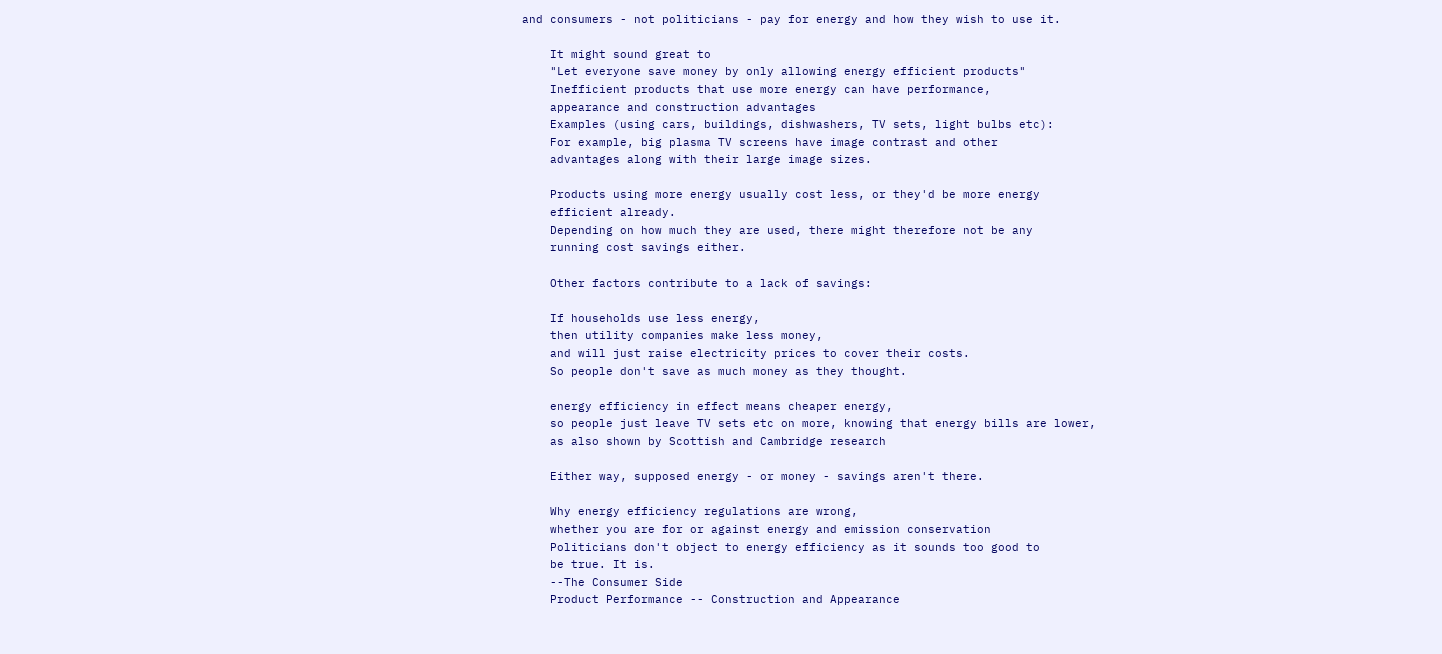and consumers - not politicians - pay for energy and how they wish to use it.

    It might sound great to
    "Let everyone save money by only allowing energy efficient products"
    Inefficient products that use more energy can have performance,
    appearance and construction advantages
    Examples (using cars, buildings, dishwashers, TV sets, light bulbs etc):
    For example, big plasma TV screens have image contrast and other
    advantages along with their large image sizes.

    Products using more energy usually cost less, or they'd be more energy
    efficient already.
    Depending on how much they are used, there might therefore not be any
    running cost savings either.

    Other factors contribute to a lack of savings:

    If households use less energy,
    then utility companies make less money,
    and will just raise electricity prices to cover their costs.
    So people don't save as much money as they thought.

    energy efficiency in effect means cheaper energy,
    so people just leave TV sets etc on more, knowing that energy bills are lower,
    as also shown by Scottish and Cambridge research

    Either way, supposed energy - or money - savings aren't there.

    Why energy efficiency regulations are wrong,
    whether you are for or against energy and emission conservation
    Politicians don't object to energy efficiency as it sounds too good to
    be true. It is.
    --The Consumer Side
    Product Performance -- Construction and Appearance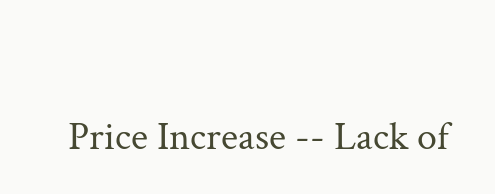Price Increase -- Lack of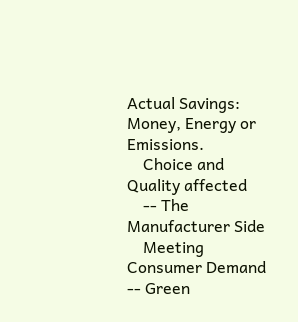Actual Savings: Money, Energy or Emissions.
    Choice and Quality affected
    -- The Manufacturer Side
    Meeting Consumer Demand -- Green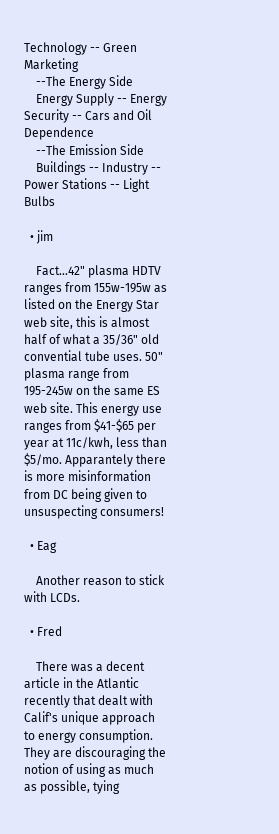Technology -- Green Marketing
    --The Energy Side
    Energy Supply -- Energy Security -- Cars and Oil Dependence
    --The Emission Side
    Buildings -- Industry -- Power Stations -- Light Bulbs

  • jim

    Fact...42" plasma HDTV ranges from 155w-195w as listed on the Energy Star web site, this is almost half of what a 35/36" old convential tube uses. 50" plasma range from 195-245w on the same ES web site. This energy use ranges from $41-$65 per year at 11c/kwh, less than $5/mo. Apparantely there is more misinformation from DC being given to unsuspecting consumers!

  • Eag

    Another reason to stick with LCDs.

  • Fred

    There was a decent article in the Atlantic recently that dealt with Calif's unique approach to energy consumption. They are discouraging the notion of using as much as possible, tying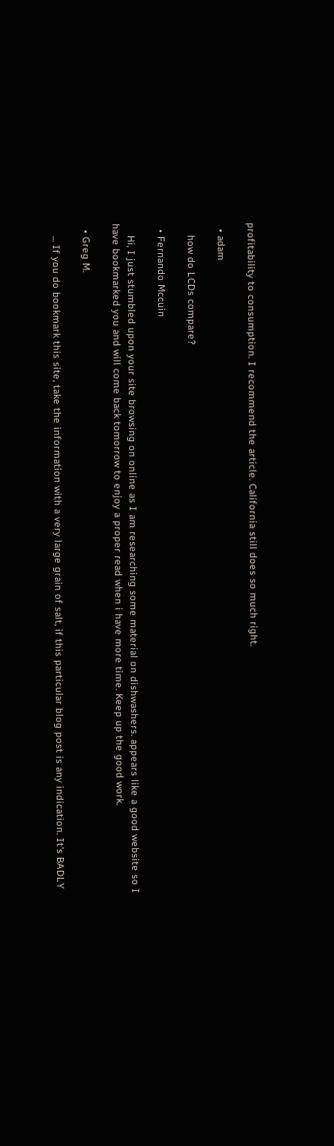profitability to consumption. I recommend the article. California still does so much right.

  • adam

    how do LCDs compare?

  • Fernando Mccuin

    Hi, I just stumbled upon your site browsing on online as I am researching some material on dishwashers. appears like a good website so I have bookmarked you and will come back tomorrow to enjoy a proper read when i have more time. Keep up the good work.

  • Greg M.

    ... If you do bookmark this site, take the information with a very large grain of salt, if this particular blog post is any indication. It's BADLY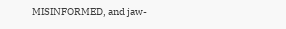MISINFORMED, and jaw-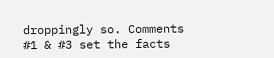droppingly so. Comments #1 & #3 set the facts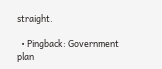straight.

  • Pingback: Government plan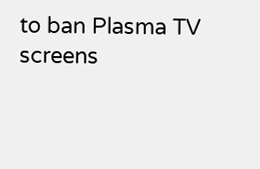to ban Plasma TV screens